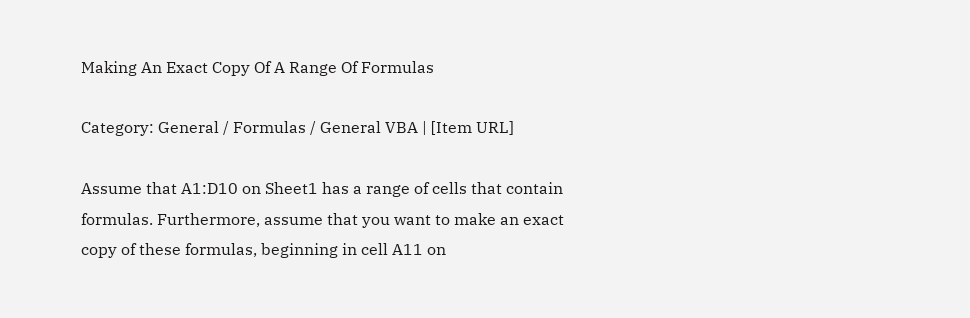Making An Exact Copy Of A Range Of Formulas

Category: General / Formulas / General VBA | [Item URL]

Assume that A1:D10 on Sheet1 has a range of cells that contain formulas. Furthermore, assume that you want to make an exact copy of these formulas, beginning in cell A11 on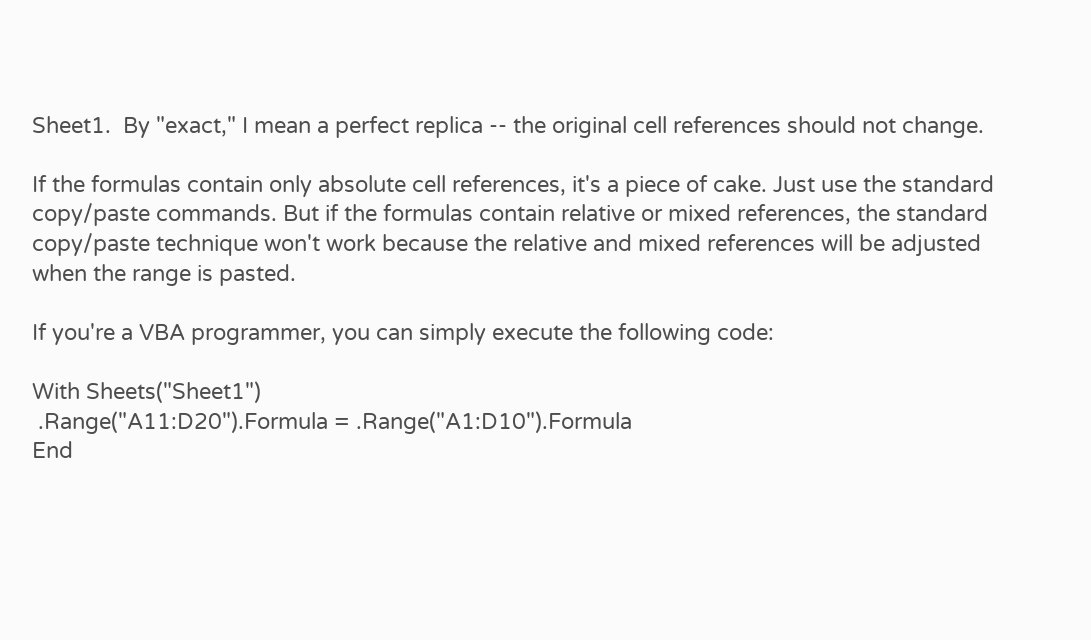Sheet1.  By "exact," I mean a perfect replica -- the original cell references should not change.

If the formulas contain only absolute cell references, it's a piece of cake. Just use the standard copy/paste commands. But if the formulas contain relative or mixed references, the standard copy/paste technique won't work because the relative and mixed references will be adjusted when the range is pasted.

If you're a VBA programmer, you can simply execute the following code:

With Sheets("Sheet1")
 .Range("A11:D20").Formula = .Range("A1:D10").Formula
End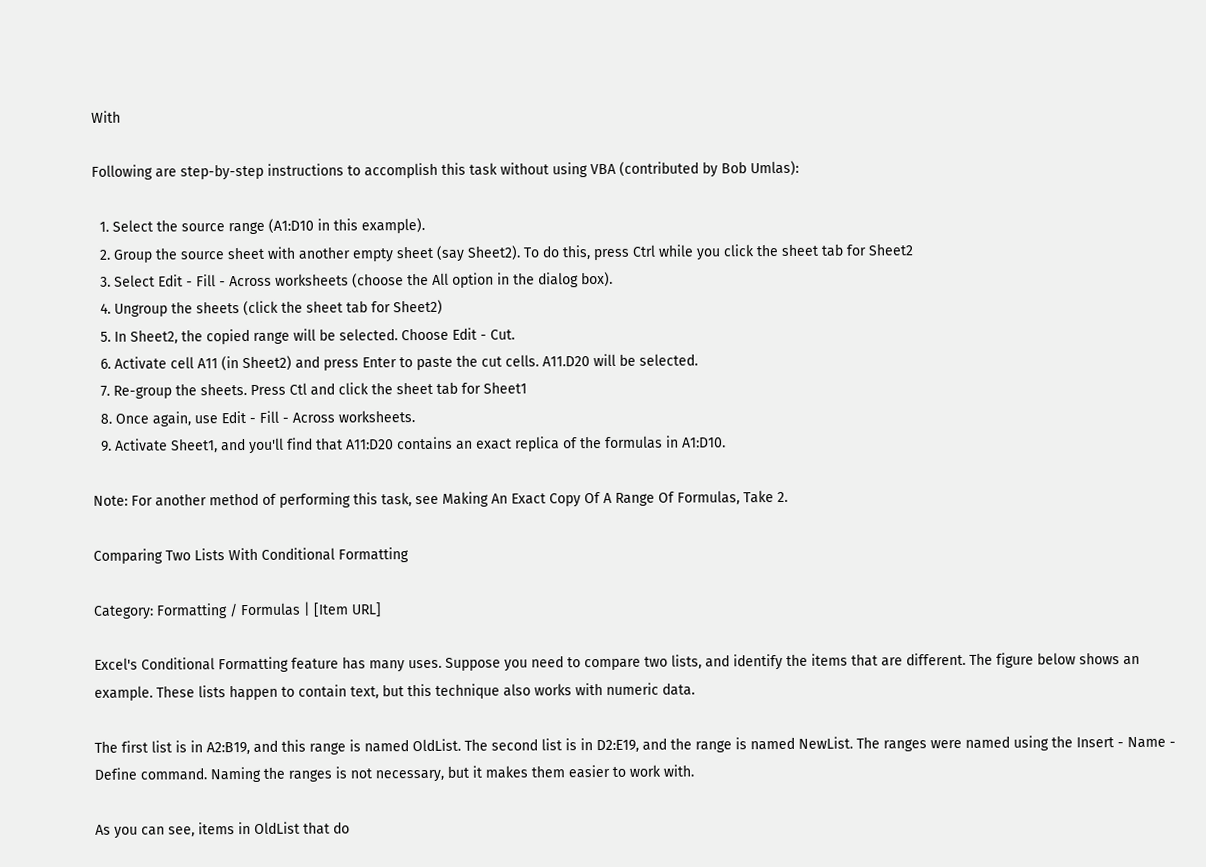With

Following are step-by-step instructions to accomplish this task without using VBA (contributed by Bob Umlas):

  1. Select the source range (A1:D10 in this example).
  2. Group the source sheet with another empty sheet (say Sheet2). To do this, press Ctrl while you click the sheet tab for Sheet2
  3. Select Edit - Fill - Across worksheets (choose the All option in the dialog box).
  4. Ungroup the sheets (click the sheet tab for Sheet2)
  5. In Sheet2, the copied range will be selected. Choose Edit - Cut.
  6. Activate cell A11 (in Sheet2) and press Enter to paste the cut cells. A11.D20 will be selected.
  7. Re-group the sheets. Press Ctl and click the sheet tab for Sheet1
  8. Once again, use Edit - Fill - Across worksheets.
  9. Activate Sheet1, and you'll find that A11:D20 contains an exact replica of the formulas in A1:D10.

Note: For another method of performing this task, see Making An Exact Copy Of A Range Of Formulas, Take 2.

Comparing Two Lists With Conditional Formatting

Category: Formatting / Formulas | [Item URL]

Excel's Conditional Formatting feature has many uses. Suppose you need to compare two lists, and identify the items that are different. The figure below shows an example. These lists happen to contain text, but this technique also works with numeric data.

The first list is in A2:B19, and this range is named OldList. The second list is in D2:E19, and the range is named NewList. The ranges were named using the Insert - Name - Define command. Naming the ranges is not necessary, but it makes them easier to work with.

As you can see, items in OldList that do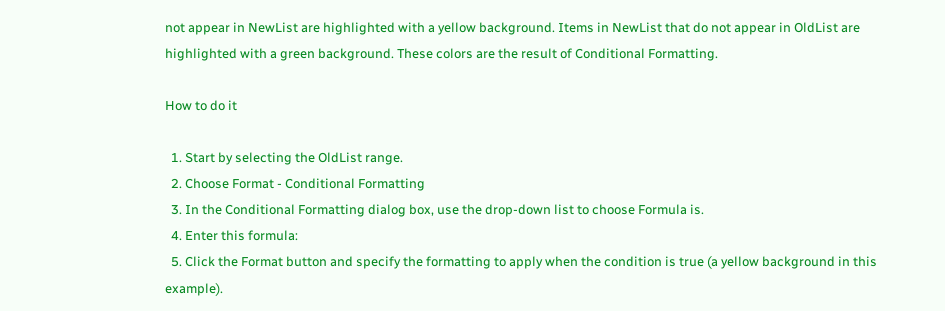not appear in NewList are highlighted with a yellow background. Items in NewList that do not appear in OldList are highlighted with a green background. These colors are the result of Conditional Formatting.

How to do it

  1. Start by selecting the OldList range.
  2. Choose Format - Conditional Formatting
  3. In the Conditional Formatting dialog box, use the drop-down list to choose Formula is.
  4. Enter this formula:
  5. Click the Format button and specify the formatting to apply when the condition is true (a yellow background in this example).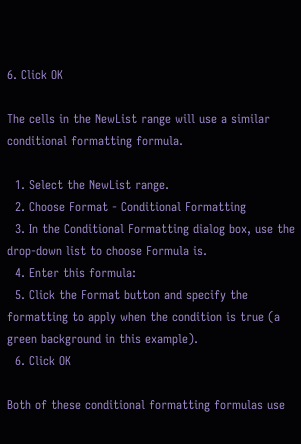6. Click OK

The cells in the NewList range will use a similar conditional formatting formula.

  1. Select the NewList range.
  2. Choose Format - Conditional Formatting
  3. In the Conditional Formatting dialog box, use the drop-down list to choose Formula is.
  4. Enter this formula:
  5. Click the Format button and specify the formatting to apply when the condition is true (a green background in this example).
  6. Click OK

Both of these conditional formatting formulas use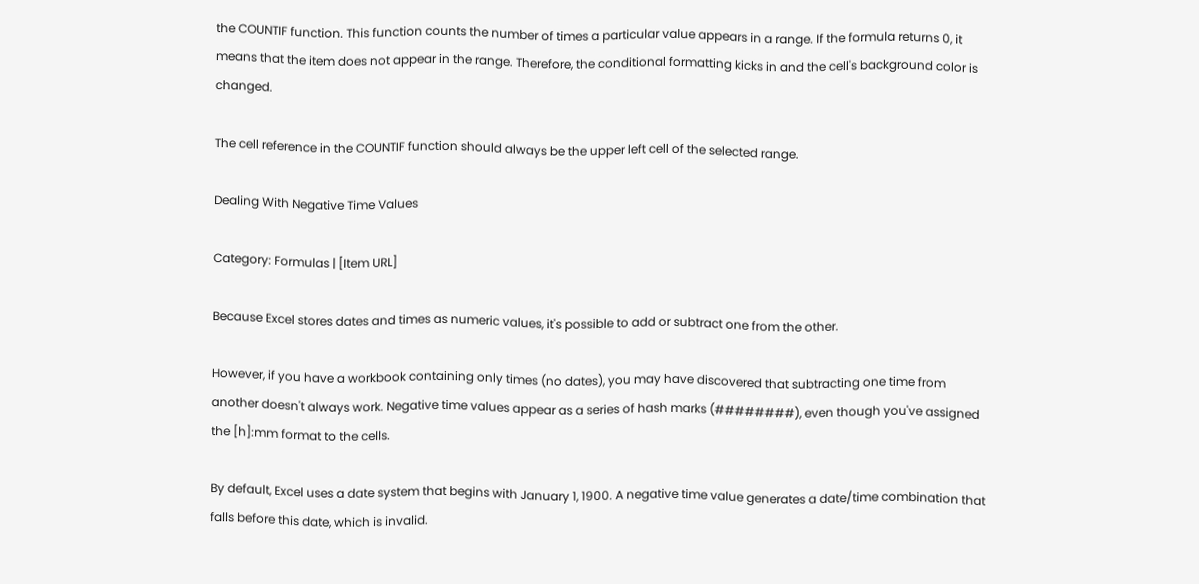the COUNTIF function. This function counts the number of times a particular value appears in a range. If the formula returns 0, it means that the item does not appear in the range. Therefore, the conditional formatting kicks in and the cell's background color is changed.

The cell reference in the COUNTIF function should always be the upper left cell of the selected range.

Dealing With Negative Time Values

Category: Formulas | [Item URL]

Because Excel stores dates and times as numeric values, it's possible to add or subtract one from the other.

However, if you have a workbook containing only times (no dates), you may have discovered that subtracting one time from another doesn't always work. Negative time values appear as a series of hash marks (########), even though you've assigned the [h]:mm format to the cells.

By default, Excel uses a date system that begins with January 1, 1900. A negative time value generates a date/time combination that falls before this date, which is invalid.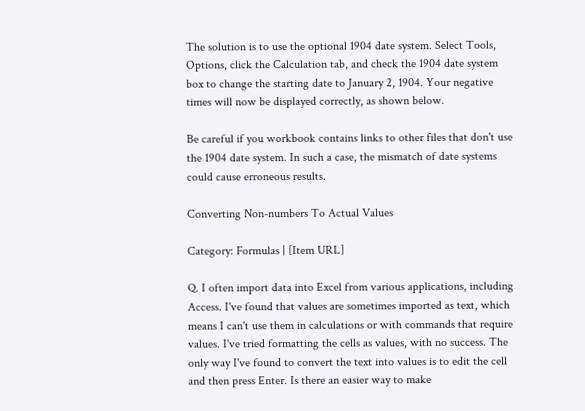The solution is to use the optional 1904 date system. Select Tools, Options, click the Calculation tab, and check the 1904 date system box to change the starting date to January 2, 1904. Your negative times will now be displayed correctly, as shown below.

Be careful if you workbook contains links to other files that don't use the 1904 date system. In such a case, the mismatch of date systems could cause erroneous results.

Converting Non-numbers To Actual Values

Category: Formulas | [Item URL]

Q. I often import data into Excel from various applications, including Access. I've found that values are sometimes imported as text, which means I can't use them in calculations or with commands that require values. I've tried formatting the cells as values, with no success. The only way I've found to convert the text into values is to edit the cell and then press Enter. Is there an easier way to make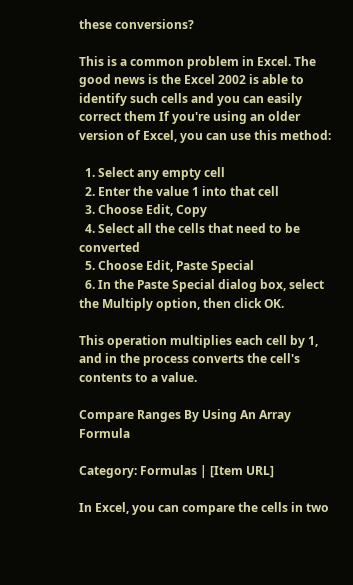these conversions?

This is a common problem in Excel. The good news is the Excel 2002 is able to identify such cells and you can easily correct them If you're using an older version of Excel, you can use this method:

  1. Select any empty cell
  2. Enter the value 1 into that cell
  3. Choose Edit, Copy
  4. Select all the cells that need to be converted
  5. Choose Edit, Paste Special
  6. In the Paste Special dialog box, select the Multiply option, then click OK.

This operation multiplies each cell by 1, and in the process converts the cell's contents to a value.

Compare Ranges By Using An Array Formula

Category: Formulas | [Item URL]

In Excel, you can compare the cells in two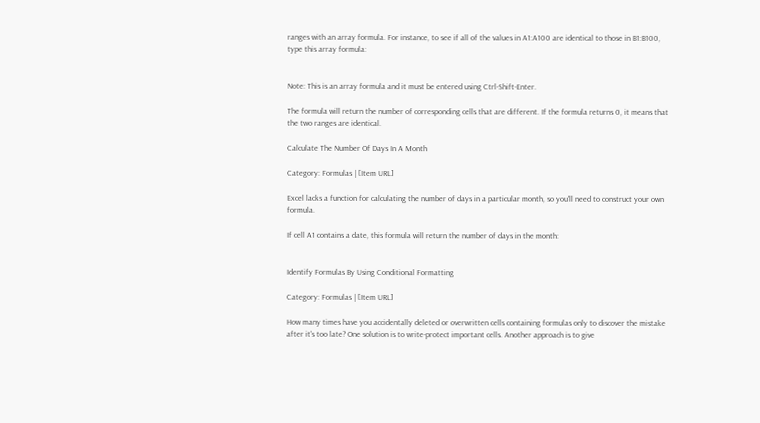ranges with an array formula. For instance, to see if all of the values in A1:A100 are identical to those in B1:B100, type this array formula:


Note: This is an array formula and it must be entered using Ctrl-Shift-Enter.

The formula will return the number of corresponding cells that are different. If the formula returns 0, it means that the two ranges are identical.

Calculate The Number Of Days In A Month

Category: Formulas | [Item URL]

Excel lacks a function for calculating the number of days in a particular month, so you'll need to construct your own formula.

If cell A1 contains a date, this formula will return the number of days in the month:


Identify Formulas By Using Conditional Formatting

Category: Formulas | [Item URL]

How many times have you accidentally deleted or overwritten cells containing formulas only to discover the mistake after it's too late? One solution is to write-protect important cells. Another approach is to give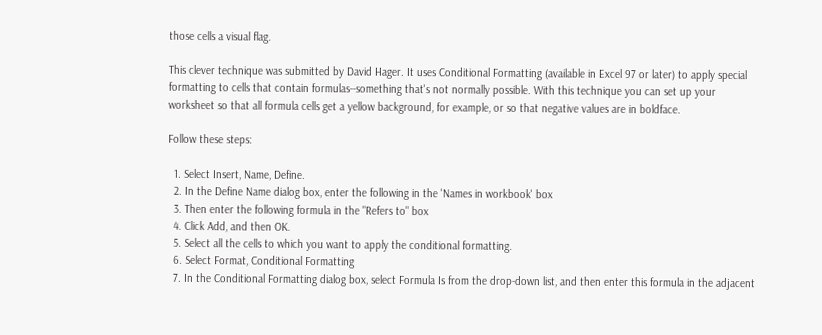those cells a visual flag.

This clever technique was submitted by David Hager. It uses Conditional Formatting (available in Excel 97 or later) to apply special formatting to cells that contain formulas--something that's not normally possible. With this technique you can set up your worksheet so that all formula cells get a yellow background, for example, or so that negative values are in boldface.

Follow these steps:

  1. Select Insert, Name, Define.
  2. In the Define Name dialog box, enter the following in the 'Names in workbook' box
  3. Then enter the following formula in the "Refers to" box
  4. Click Add, and then OK.
  5. Select all the cells to which you want to apply the conditional formatting.
  6. Select Format, Conditional Formatting
  7. In the Conditional Formatting dialog box, select Formula Is from the drop-down list, and then enter this formula in the adjacent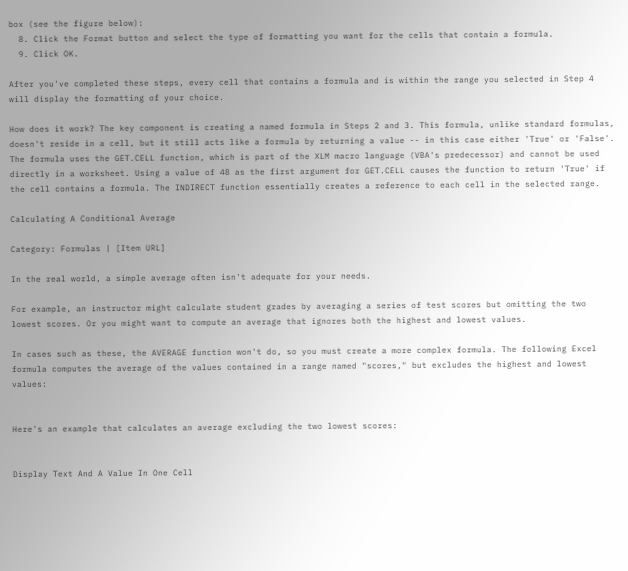box (see the figure below):
  8. Click the Format button and select the type of formatting you want for the cells that contain a formula.
  9. Click OK.

After you've completed these steps, every cell that contains a formula and is within the range you selected in Step 4 will display the formatting of your choice.

How does it work? The key component is creating a named formula in Steps 2 and 3. This formula, unlike standard formulas, doesn't reside in a cell, but it still acts like a formula by returning a value -- in this case either 'True' or 'False'. The formula uses the GET.CELL function, which is part of the XLM macro language (VBA's predecessor) and cannot be used directly in a worksheet. Using a value of 48 as the first argument for GET.CELL causes the function to return 'True' if the cell contains a formula. The INDIRECT function essentially creates a reference to each cell in the selected range.

Calculating A Conditional Average

Category: Formulas | [Item URL]

In the real world, a simple average often isn't adequate for your needs.

For example, an instructor might calculate student grades by averaging a series of test scores but omitting the two lowest scores. Or you might want to compute an average that ignores both the highest and lowest values.

In cases such as these, the AVERAGE function won't do, so you must create a more complex formula. The following Excel formula computes the average of the values contained in a range named "scores," but excludes the highest and lowest values:


Here's an example that calculates an average excluding the two lowest scores:


Display Text And A Value In One Cell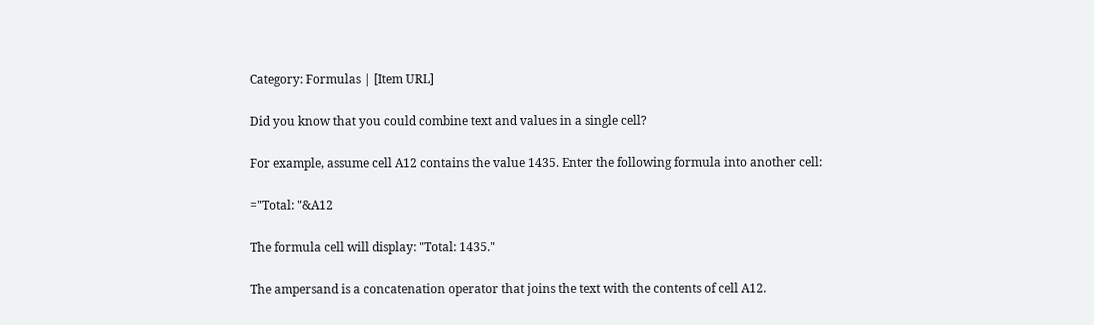Category: Formulas | [Item URL]

Did you know that you could combine text and values in a single cell?

For example, assume cell A12 contains the value 1435. Enter the following formula into another cell:

="Total: "&A12

The formula cell will display: "Total: 1435."

The ampersand is a concatenation operator that joins the text with the contents of cell A12.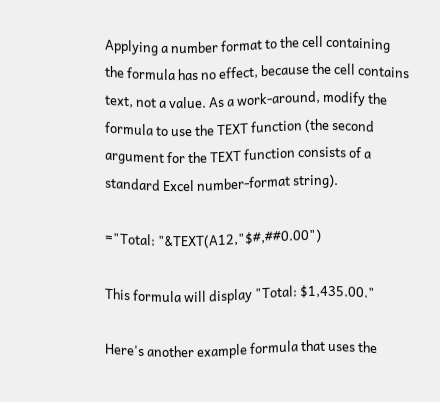Applying a number format to the cell containing the formula has no effect, because the cell contains text, not a value. As a work-around, modify the formula to use the TEXT function (the second argument for the TEXT function consists of a standard Excel number-format string).

="Total: "&TEXT(A12,"$#,##0.00")

This formula will display "Total: $1,435.00."

Here's another example formula that uses the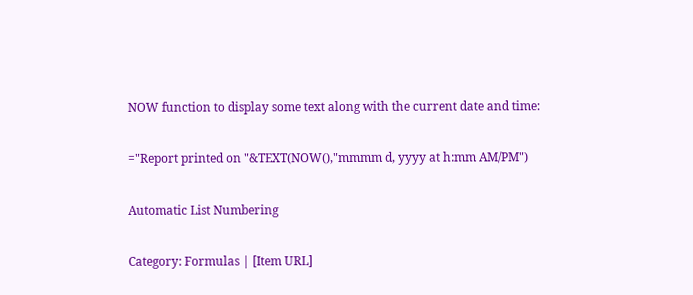NOW function to display some text along with the current date and time:

="Report printed on "&TEXT(NOW(),"mmmm d, yyyy at h:mm AM/PM")

Automatic List Numbering

Category: Formulas | [Item URL]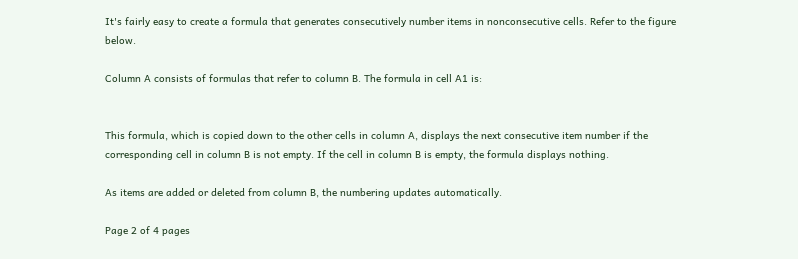It's fairly easy to create a formula that generates consecutively number items in nonconsecutive cells. Refer to the figure below.

Column A consists of formulas that refer to column B. The formula in cell A1 is:


This formula, which is copied down to the other cells in column A, displays the next consecutive item number if the corresponding cell in column B is not empty. If the cell in column B is empty, the formula displays nothing.

As items are added or deleted from column B, the numbering updates automatically.

Page 2 of 4 pages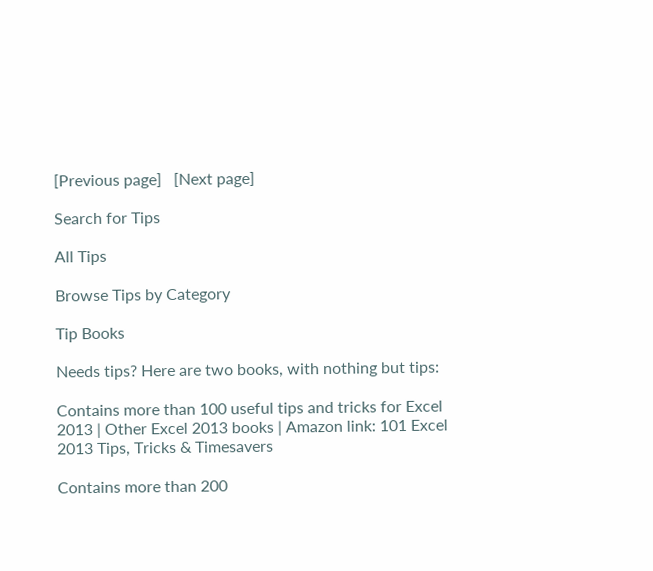[Previous page]   [Next page]

Search for Tips

All Tips

Browse Tips by Category

Tip Books

Needs tips? Here are two books, with nothing but tips:

Contains more than 100 useful tips and tricks for Excel 2013 | Other Excel 2013 books | Amazon link: 101 Excel 2013 Tips, Tricks & Timesavers

Contains more than 200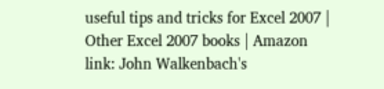useful tips and tricks for Excel 2007 | Other Excel 2007 books | Amazon link: John Walkenbach's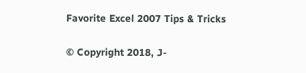Favorite Excel 2007 Tips & Tricks

© Copyright 2018, J-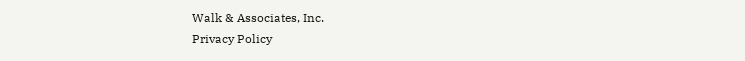Walk & Associates, Inc.
Privacy Policy